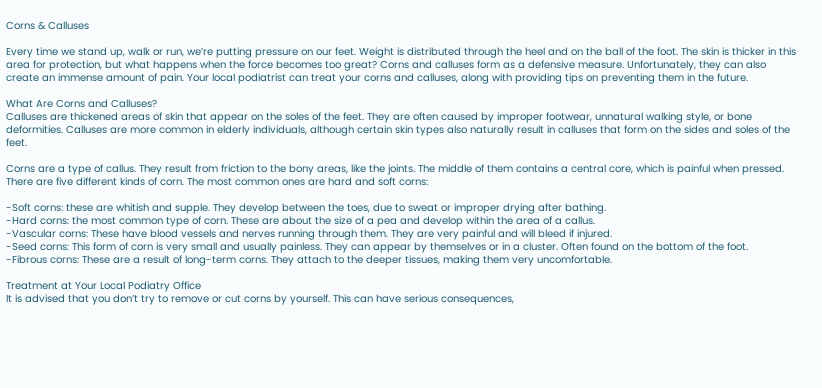Corns & Calluses

Every time we stand up, walk or run, we’re putting pressure on our feet. Weight is distributed through the heel and on the ball of the foot. The skin is thicker in this area for protection, but what happens when the force becomes too great? Corns and calluses form as a defensive measure. Unfortunately, they can also create an immense amount of pain. Your local podiatrist can treat your corns and calluses, along with providing tips on preventing them in the future.

What Are Corns and Calluses?
Calluses are thickened areas of skin that appear on the soles of the feet. They are often caused by improper footwear, unnatural walking style, or bone deformities. Calluses are more common in elderly individuals, although certain skin types also naturally result in calluses that form on the sides and soles of the feet.

Corns are a type of callus. They result from friction to the bony areas, like the joints. The middle of them contains a central core, which is painful when pressed. There are five different kinds of corn. The most common ones are hard and soft corns:

-Soft corns: these are whitish and supple. They develop between the toes, due to sweat or improper drying after bathing.
-Hard corns: the most common type of corn. These are about the size of a pea and develop within the area of a callus.
-Vascular corns: These have blood vessels and nerves running through them. They are very painful and will bleed if injured.
-Seed corns: This form of corn is very small and usually painless. They can appear by themselves or in a cluster. Often found on the bottom of the foot.
-Fibrous corns: These are a result of long-term corns. They attach to the deeper tissues, making them very uncomfortable.

Treatment at Your Local Podiatry Office
It is advised that you don’t try to remove or cut corns by yourself. This can have serious consequences,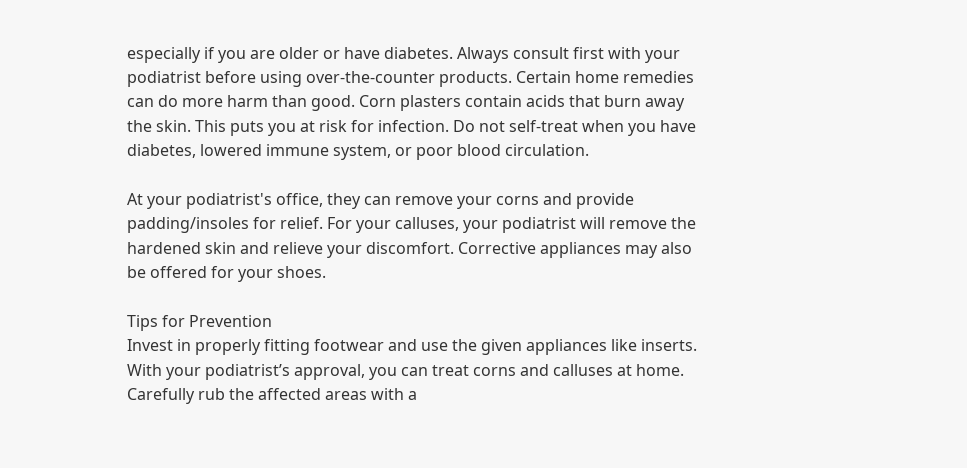especially if you are older or have diabetes. Always consult first with your podiatrist before using over-the-counter products. Certain home remedies can do more harm than good. Corn plasters contain acids that burn away the skin. This puts you at risk for infection. Do not self-treat when you have diabetes, lowered immune system, or poor blood circulation.

At your podiatrist's office, they can remove your corns and provide padding/insoles for relief. For your calluses, your podiatrist will remove the hardened skin and relieve your discomfort. Corrective appliances may also be offered for your shoes.

Tips for Prevention
Invest in properly fitting footwear and use the given appliances like inserts. With your podiatrist’s approval, you can treat corns and calluses at home. Carefully rub the affected areas with a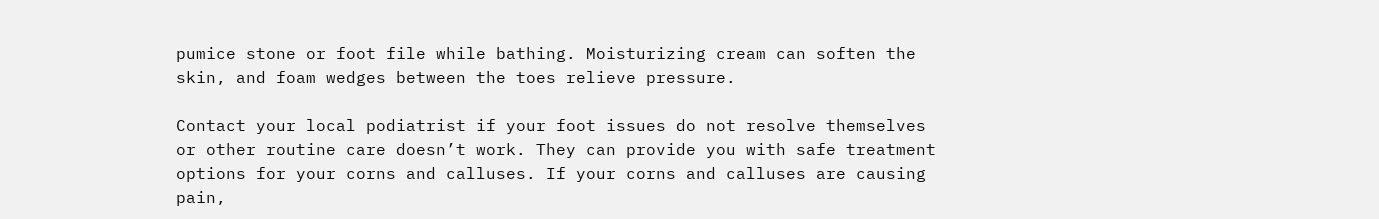pumice stone or foot file while bathing. Moisturizing cream can soften the skin, and foam wedges between the toes relieve pressure.

Contact your local podiatrist if your foot issues do not resolve themselves or other routine care doesn’t work. They can provide you with safe treatment options for your corns and calluses. If your corns and calluses are causing pain,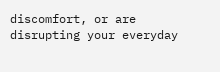discomfort, or are disrupting your everyday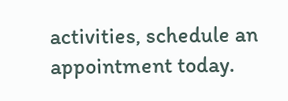activities, schedule an appointment today.